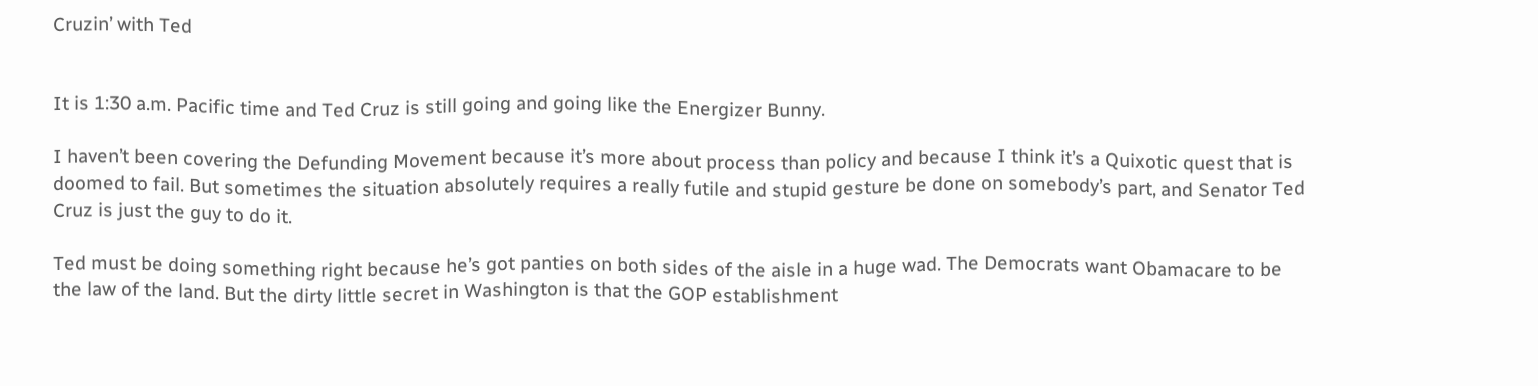Cruzin’ with Ted


It is 1:30 a.m. Pacific time and Ted Cruz is still going and going like the Energizer Bunny.

I haven’t been covering the Defunding Movement because it’s more about process than policy and because I think it’s a Quixotic quest that is doomed to fail. But sometimes the situation absolutely requires a really futile and stupid gesture be done on somebody’s part, and Senator Ted Cruz is just the guy to do it.

Ted must be doing something right because he’s got panties on both sides of the aisle in a huge wad. The Democrats want Obamacare to be the law of the land. But the dirty little secret in Washington is that the GOP establishment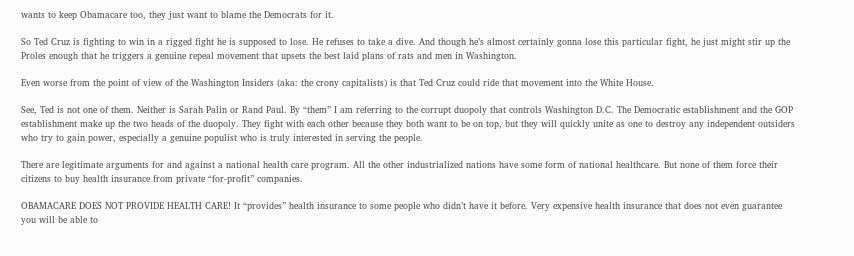wants to keep Obamacare too, they just want to blame the Democrats for it.

So Ted Cruz is fighting to win in a rigged fight he is supposed to lose. He refuses to take a dive. And though he’s almost certainly gonna lose this particular fight, he just might stir up the Proles enough that he triggers a genuine repeal movement that upsets the best laid plans of rats and men in Washington.

Even worse from the point of view of the Washington Insiders (aka: the crony capitalists) is that Ted Cruz could ride that movement into the White House.

See, Ted is not one of them. Neither is Sarah Palin or Rand Paul. By “them” I am referring to the corrupt duopoly that controls Washington D.C. The Democratic establishment and the GOP establishment make up the two heads of the duopoly. They fight with each other because they both want to be on top, but they will quickly unite as one to destroy any independent outsiders who try to gain power, especially a genuine populist who is truly interested in serving the people.

There are legitimate arguments for and against a national health care program. All the other industrialized nations have some form of national healthcare. But none of them force their citizens to buy health insurance from private “for-profit” companies.

OBAMACARE DOES NOT PROVIDE HEALTH CARE! It “provides” health insurance to some people who didn’t have it before. Very expensive health insurance that does not even guarantee you will be able to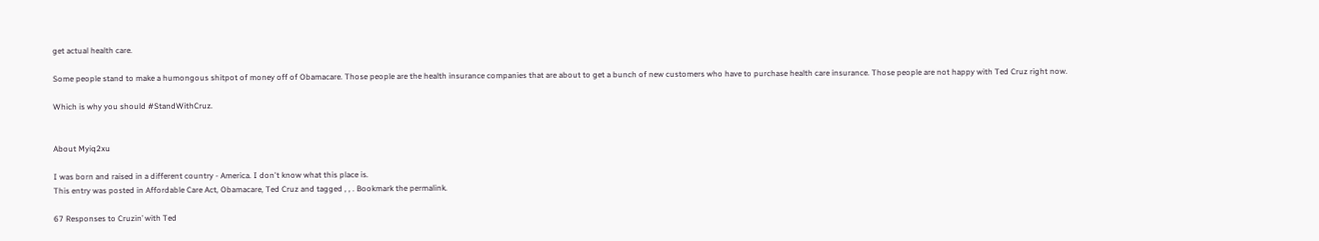get actual health care.

Some people stand to make a humongous shitpot of money off of Obamacare. Those people are the health insurance companies that are about to get a bunch of new customers who have to purchase health care insurance. Those people are not happy with Ted Cruz right now.

Which is why you should #StandWithCruz.


About Myiq2xu

I was born and raised in a different country - America. I don't know what this place is.
This entry was posted in Affordable Care Act, Obamacare, Ted Cruz and tagged , , . Bookmark the permalink.

67 Responses to Cruzin’ with Ted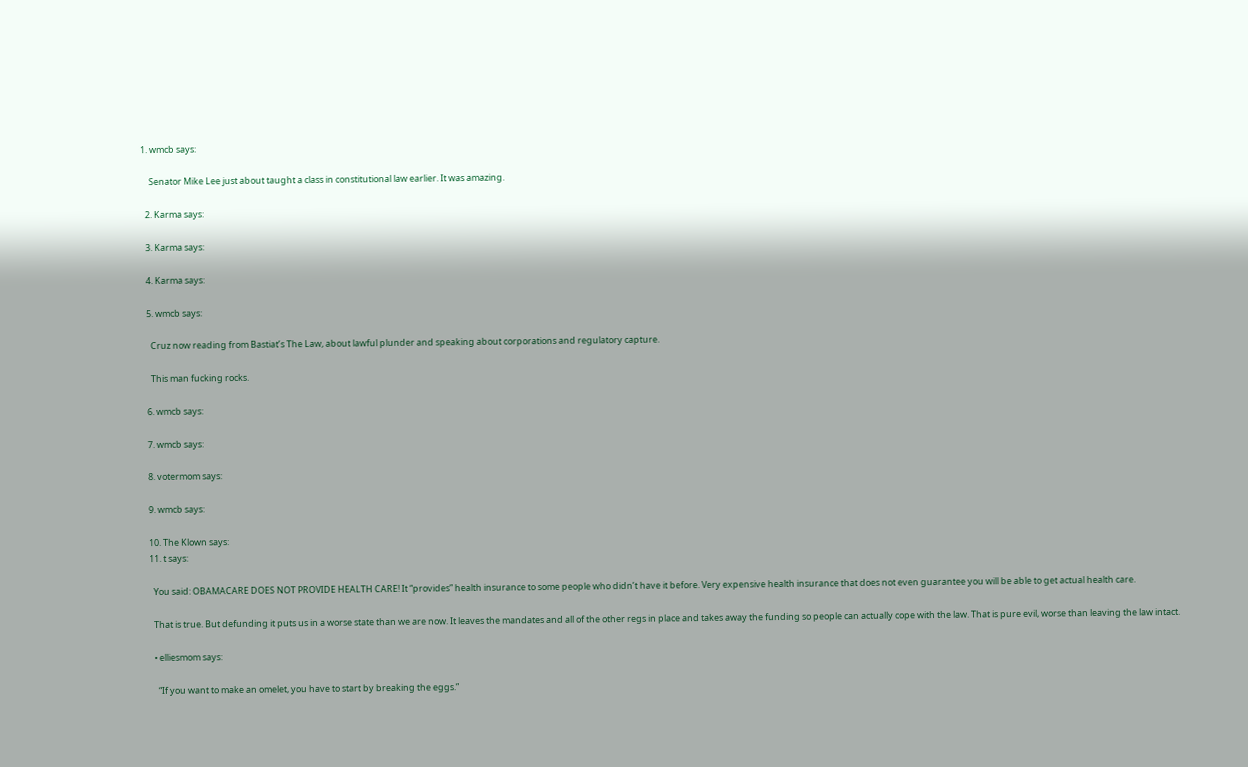1. wmcb says:

    Senator Mike Lee just about taught a class in constitutional law earlier. It was amazing.

  2. Karma says:

  3. Karma says:

  4. Karma says:

  5. wmcb says:

    Cruz now reading from Bastiat’s The Law, about lawful plunder and speaking about corporations and regulatory capture.

    This man fucking rocks.

  6. wmcb says:

  7. wmcb says:

  8. votermom says:

  9. wmcb says:

  10. The Klown says:
  11. t says:

    You said: OBAMACARE DOES NOT PROVIDE HEALTH CARE! It “provides” health insurance to some people who didn’t have it before. Very expensive health insurance that does not even guarantee you will be able to get actual health care.

    That is true. But defunding it puts us in a worse state than we are now. It leaves the mandates and all of the other regs in place and takes away the funding so people can actually cope with the law. That is pure evil, worse than leaving the law intact.

    • elliesmom says:

      “If you want to make an omelet, you have to start by breaking the eggs.”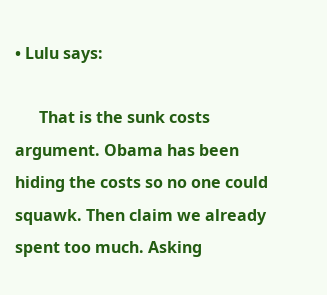• Lulu says:

      That is the sunk costs argument. Obama has been hiding the costs so no one could squawk. Then claim we already spent too much. Asking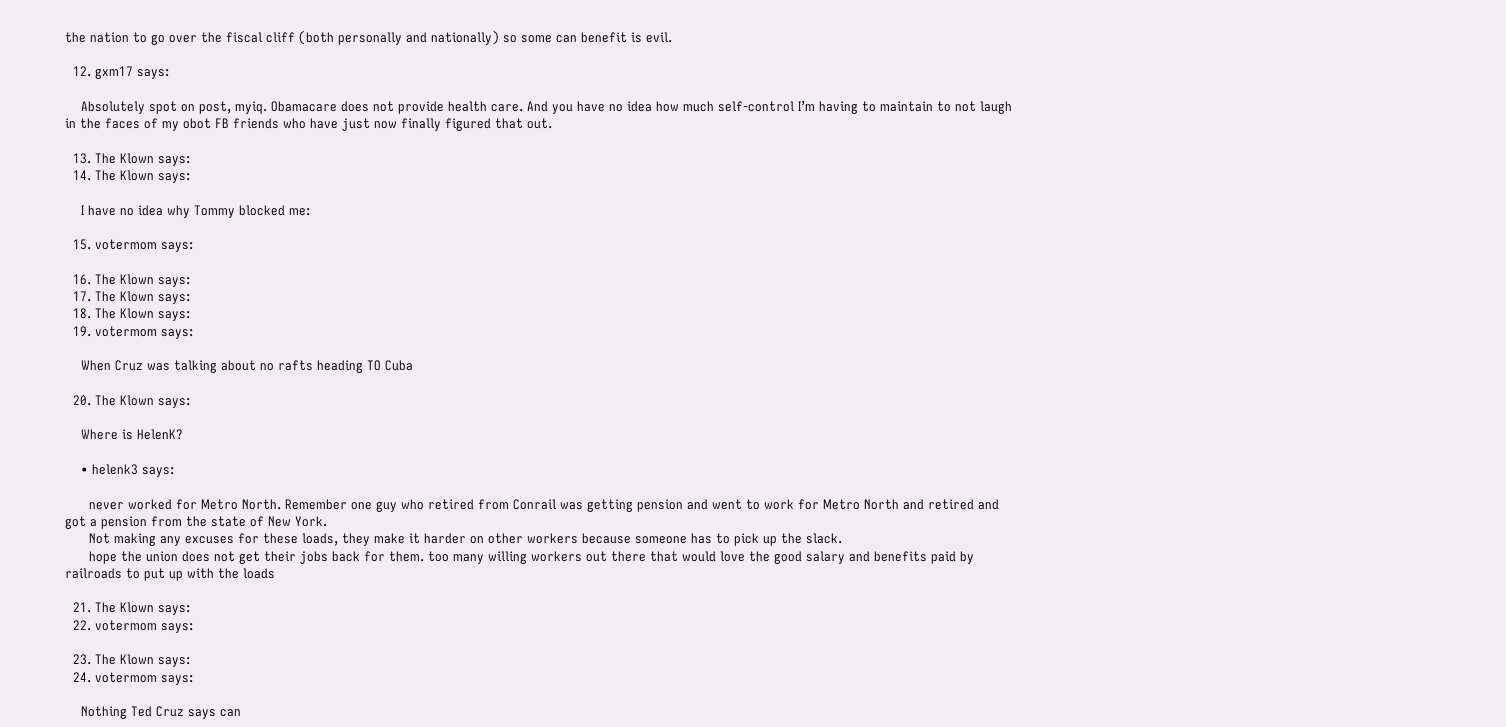the nation to go over the fiscal cliff (both personally and nationally) so some can benefit is evil.

  12. gxm17 says:

    Absolutely spot on post, myiq. Obamacare does not provide health care. And you have no idea how much self-control I’m having to maintain to not laugh in the faces of my obot FB friends who have just now finally figured that out.

  13. The Klown says:
  14. The Klown says:

    I have no idea why Tommy blocked me:

  15. votermom says:

  16. The Klown says:
  17. The Klown says:
  18. The Klown says:
  19. votermom says:

    When Cruz was talking about no rafts heading TO Cuba

  20. The Klown says:

    Where is HelenK?

    • helenk3 says:

      never worked for Metro North. Remember one guy who retired from Conrail was getting pension and went to work for Metro North and retired and got a pension from the state of New York.
      Not making any excuses for these loads, they make it harder on other workers because someone has to pick up the slack.
      hope the union does not get their jobs back for them. too many willing workers out there that would love the good salary and benefits paid by railroads to put up with the loads

  21. The Klown says:
  22. votermom says:

  23. The Klown says:
  24. votermom says:

    Nothing Ted Cruz says can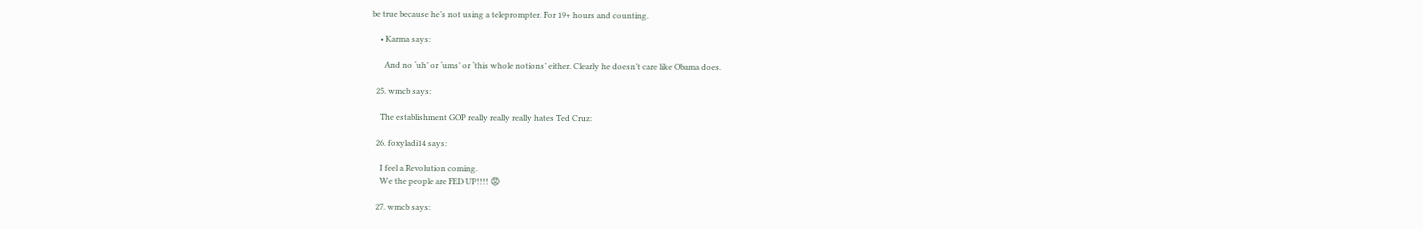be true because he’s not using a teleprompter. For 19+ hours and counting.

    • Karma says:

      And no ‘uh’ or ‘ums’ or ‘this whole notions’ either. Clearly he doesn’t care like Obama does.

  25. wmcb says:

    The establishment GOP really really really hates Ted Cruz:

  26. foxyladi14 says:

    I feel a Revolution coming.
    We the people are FED UP!!!! 😡

  27. wmcb says: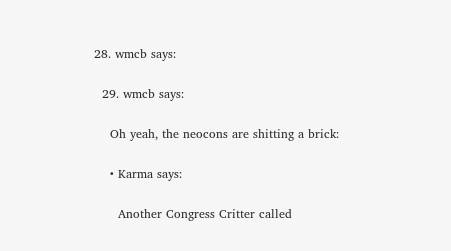28. wmcb says:

  29. wmcb says:

    Oh yeah, the neocons are shitting a brick:

    • Karma says:

      Another Congress Critter called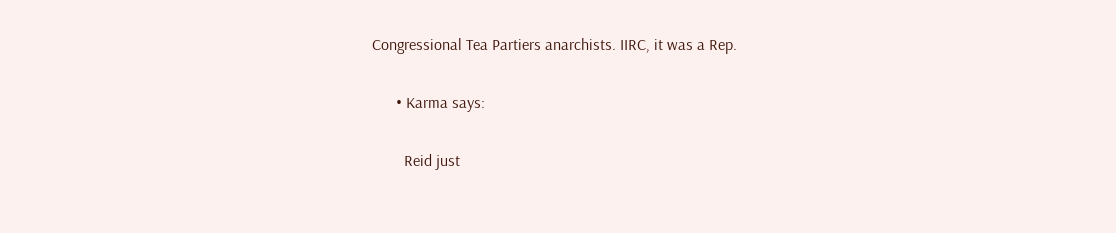Congressional Tea Partiers anarchists. IIRC, it was a Rep.

      • Karma says:

        Reid just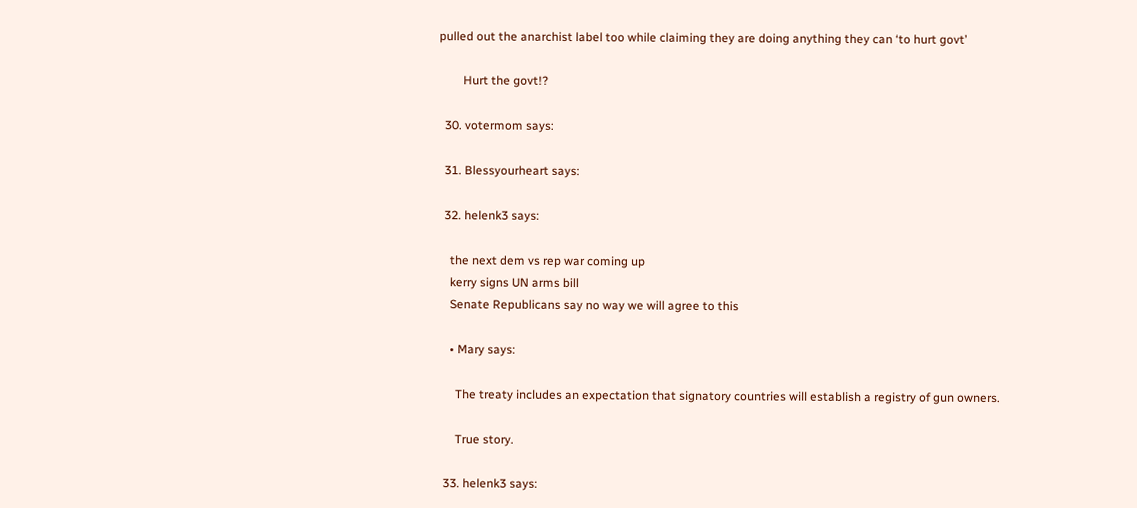pulled out the anarchist label too while claiming they are doing anything they can ‘to hurt govt’

        Hurt the govt!?

  30. votermom says:

  31. Blessyourheart says:

  32. helenk3 says:

    the next dem vs rep war coming up
    kerry signs UN arms bill
    Senate Republicans say no way we will agree to this

    • Mary says:

      The treaty includes an expectation that signatory countries will establish a registry of gun owners.

      True story.

  33. helenk3 says: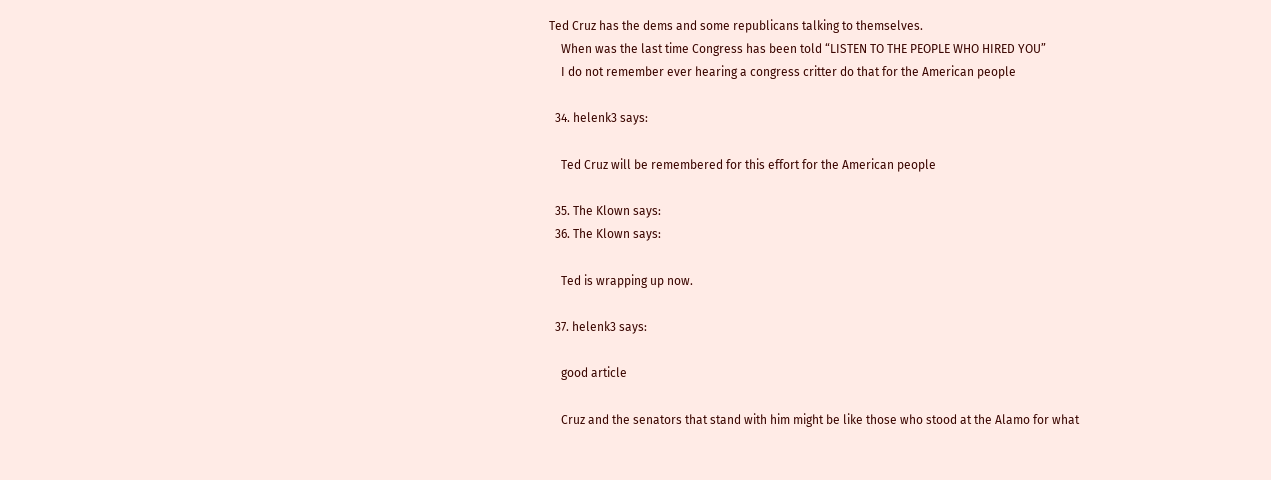Ted Cruz has the dems and some republicans talking to themselves.
    When was the last time Congress has been told “LISTEN TO THE PEOPLE WHO HIRED YOU”
    I do not remember ever hearing a congress critter do that for the American people

  34. helenk3 says:

    Ted Cruz will be remembered for this effort for the American people

  35. The Klown says:
  36. The Klown says:

    Ted is wrapping up now.

  37. helenk3 says:

    good article

    Cruz and the senators that stand with him might be like those who stood at the Alamo for what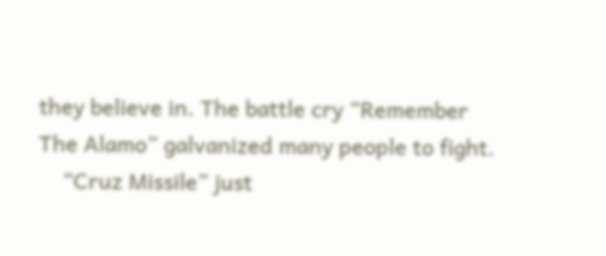they believe in. The battle cry “Remember The Alamo” galvanized many people to fight.
    “Cruz Missile” just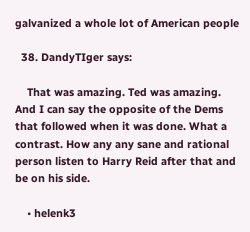galvanized a whole lot of American people

  38. DandyTIger says:

    That was amazing. Ted was amazing. And I can say the opposite of the Dems that followed when it was done. What a contrast. How any any sane and rational person listen to Harry Reid after that and be on his side.

    • helenk3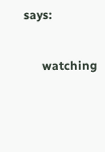says:

      watching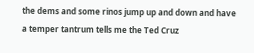the dems and some rinos jump up and down and have a temper tantrum tells me the Ted Cruz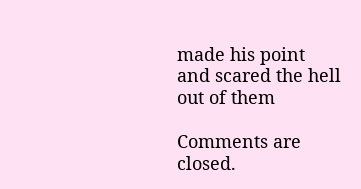made his point and scared the hell out of them

Comments are closed.